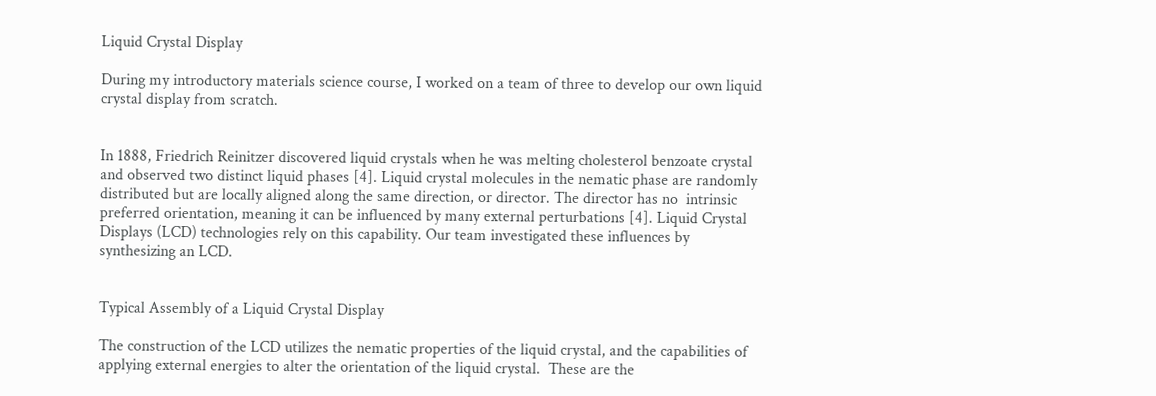Liquid Crystal Display

During my introductory materials science course, I worked on a team of three to develop our own liquid crystal display from scratch.


In 1888, Friedrich Reinitzer discovered liquid crystals when he was melting cholesterol benzoate crystal and observed two distinct liquid phases [4]. Liquid crystal molecules in the nematic phase are randomly distributed but are locally aligned along the same direction, or director. The director has no  intrinsic preferred orientation, meaning it can be influenced by many external perturbations [4]. Liquid Crystal Displays (LCD) technologies rely on this capability. Our team investigated these influences by synthesizing an LCD.


Typical Assembly of a Liquid Crystal Display

The construction of the LCD utilizes the nematic properties of the liquid crystal, and the capabilities of applying external energies to alter the orientation of the liquid crystal.  These are the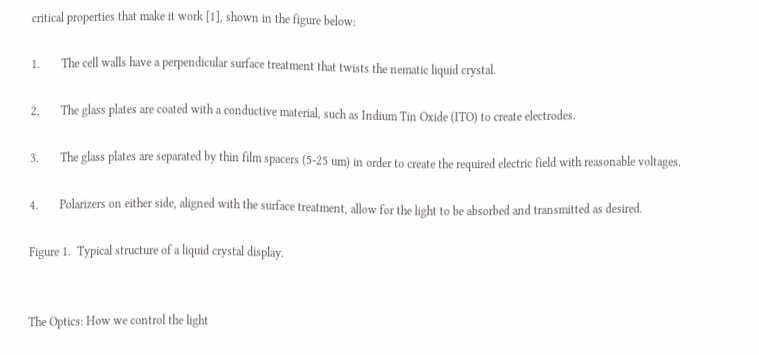critical properties that make it work [1], shown in the figure below:

1.       The cell walls have a perpendicular surface treatment that twists the nematic liquid crystal.

2.       The glass plates are coated with a conductive material, such as Indium Tin Oxide (ITO) to create electrodes.

3.       The glass plates are separated by thin film spacers (5-25 um) in order to create the required electric field with reasonable voltages.

4.       Polarizers on either side, aligned with the surface treatment, allow for the light to be absorbed and transmitted as desired.

Figure 1.  Typical structure of a liquid crystal display.


The Optics: How we control the light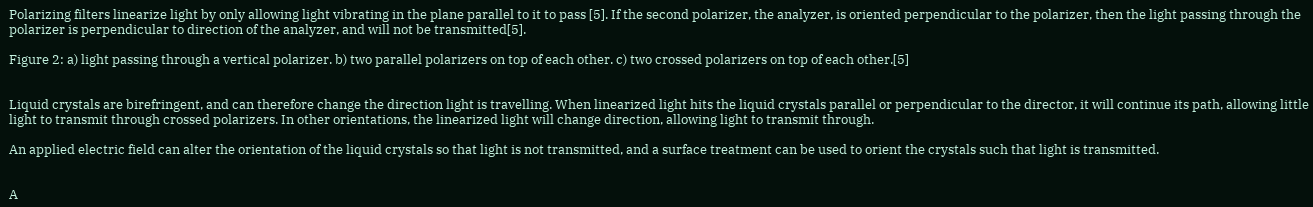Polarizing filters linearize light by only allowing light vibrating in the plane parallel to it to pass [5]. If the second polarizer, the analyzer, is oriented perpendicular to the polarizer, then the light passing through the polarizer is perpendicular to direction of the analyzer, and will not be transmitted[5].

Figure 2: a) light passing through a vertical polarizer. b) two parallel polarizers on top of each other. c) two crossed polarizers on top of each other.[5]


Liquid crystals are birefringent, and can therefore change the direction light is travelling. When linearized light hits the liquid crystals parallel or perpendicular to the director, it will continue its path, allowing little light to transmit through crossed polarizers. In other orientations, the linearized light will change direction, allowing light to transmit through.

An applied electric field can alter the orientation of the liquid crystals so that light is not transmitted, and a surface treatment can be used to orient the crystals such that light is transmitted.


A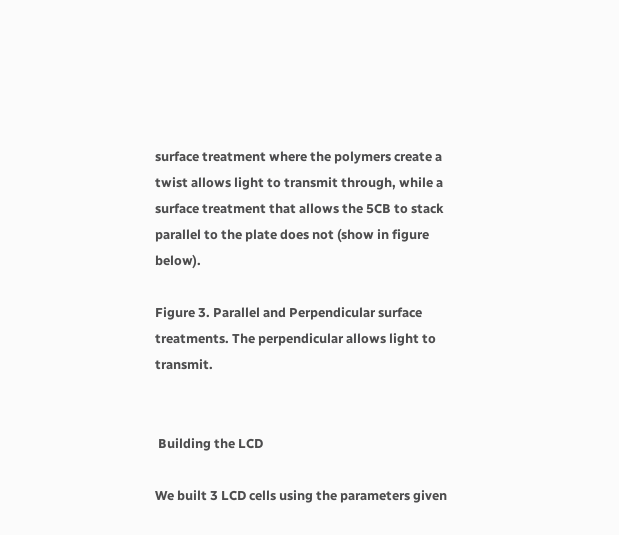surface treatment where the polymers create a twist allows light to transmit through, while a surface treatment that allows the 5CB to stack parallel to the plate does not (show in figure below).

Figure 3. Parallel and Perpendicular surface treatments. The perpendicular allows light to transmit.


 Building the LCD

We built 3 LCD cells using the parameters given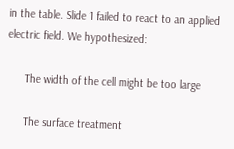in the table. Slide 1 failed to react to an applied electric field. We hypothesized:

      The width of the cell might be too large

      The surface treatment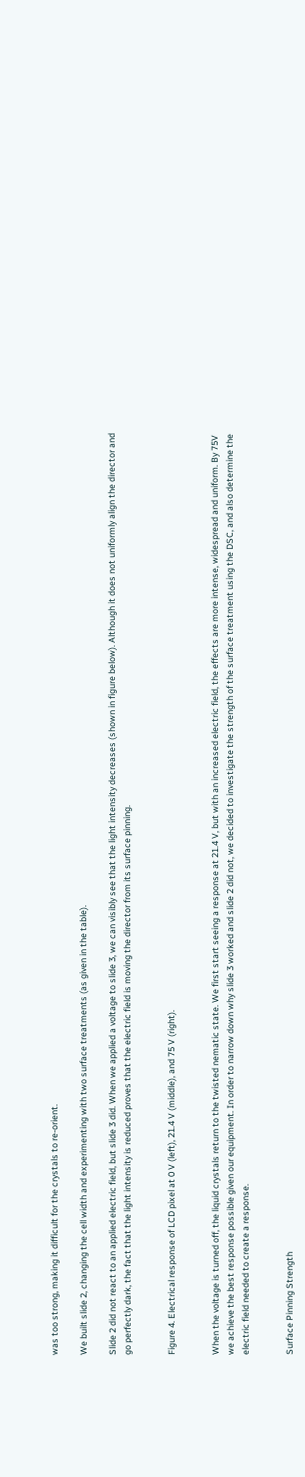was too strong, making it difficult for the crystals to re-orient.

We built slide 2, changing the cell width and experimenting with two surface treatments (as given in the table).

Slide 2 did not react to an applied electric field, but slide 3 did. When we applied a voltage to slide 3, we can visibly see that the light intensity decreases (shown in figure below). Although it does not uniformly align the director and go perfectly dark, the fact that the light intensity is reduced proves that the electric field is moving the director from its surface pinning.


Figure 4. Electrical response of LCD pixel at 0 V (left), 21.4 V (middle), and 75 V (right).


When the voltage is turned off, the liquid crystals return to the twisted nematic state. We first start seeing a response at 21.4 V, but with an increased electric field, the effects are more intense, widespread and uniform. By 75V we achieve the best response possible given our equipment. In order to narrow down why slide 3 worked and slide 2 did not, we decided to investigate the strength of the surface treatment using the DSC, and also determine the electric field needed to create a response.


Surface Pinning Strength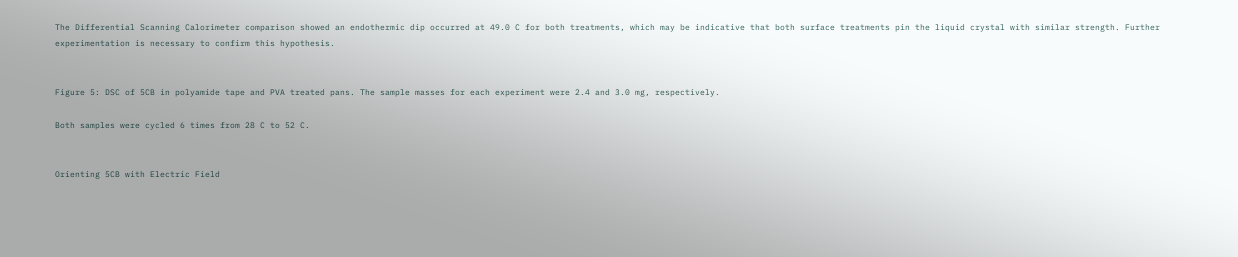The Differential Scanning Calorimeter comparison showed an endothermic dip occurred at 49.0 C for both treatments, which may be indicative that both surface treatments pin the liquid crystal with similar strength. Further experimentation is necessary to confirm this hypothesis.


Figure 5: DSC of 5CB in polyamide tape and PVA treated pans. The sample masses for each experiment were 2.4 and 3.0 mg, respectively.

Both samples were cycled 6 times from 28 C to 52 C.


Orienting 5CB with Electric Field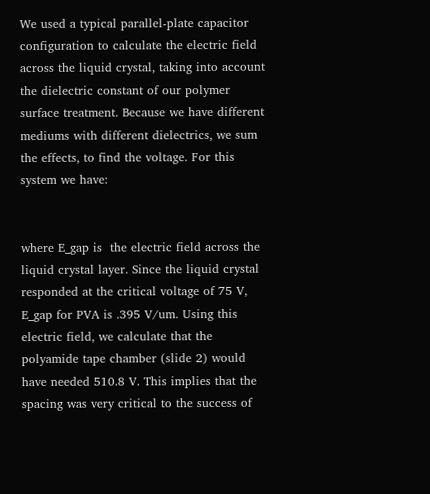We used a typical parallel-plate capacitor configuration to calculate the electric field across the liquid crystal, taking into account the dielectric constant of our polymer surface treatment. Because we have different mediums with different dielectrics, we sum the effects, to find the voltage. For this system we have:


where E_gap is  the electric field across the liquid crystal layer. Since the liquid crystal responded at the critical voltage of 75 V, E_gap for PVA is .395 V/um. Using this electric field, we calculate that the polyamide tape chamber (slide 2) would have needed 510.8 V. This implies that the spacing was very critical to the success of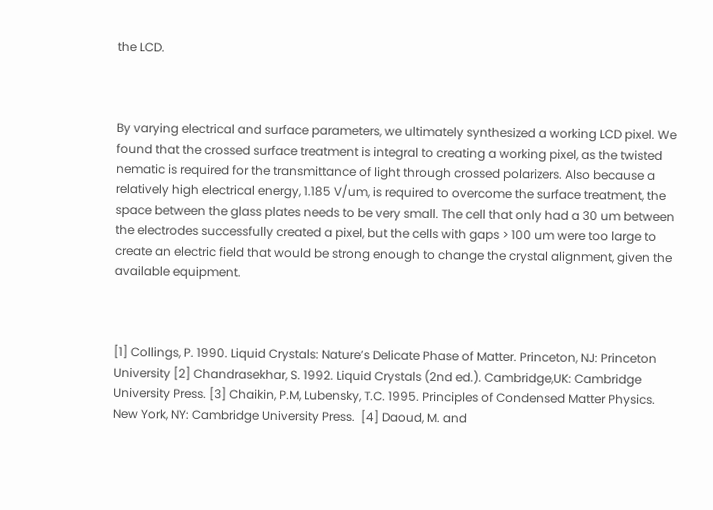the LCD.



By varying electrical and surface parameters, we ultimately synthesized a working LCD pixel. We found that the crossed surface treatment is integral to creating a working pixel, as the twisted nematic is required for the transmittance of light through crossed polarizers. Also because a relatively high electrical energy, 1.185 V/um, is required to overcome the surface treatment, the space between the glass plates needs to be very small. The cell that only had a 30 um between the electrodes successfully created a pixel, but the cells with gaps > 100 um were too large to create an electric field that would be strong enough to change the crystal alignment, given the available equipment.



[1] Collings, P. 1990. Liquid Crystals: Nature’s Delicate Phase of Matter. Princeton, NJ: Princeton University [2] Chandrasekhar, S. 1992. Liquid Crystals (2nd ed.). Cambridge,UK: Cambridge University Press. [3] Chaikin, P.M, Lubensky, T.C. 1995. Principles of Condensed Matter Physics. New York, NY: Cambridge University Press.  [4] Daoud, M. and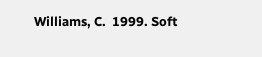Williams, C.  1999. Soft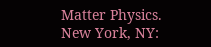Matter Physics. New York, NY: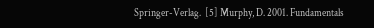Springer-Verlag.  [5] Murphy, D. 2001. Fundamentals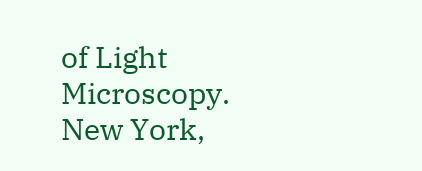of Light Microscopy. New York,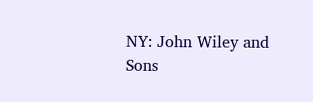NY: John Wiley and Sons